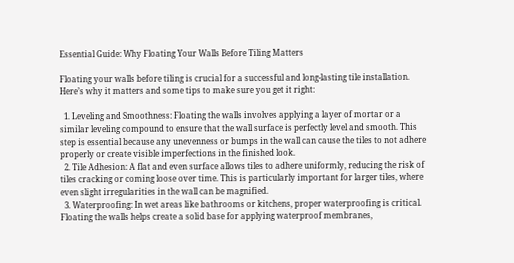Essential Guide: Why Floating Your Walls Before Tiling Matters

Floating your walls before tiling is crucial for a successful and long-lasting tile installation. Here’s why it matters and some tips to make sure you get it right:

  1. Leveling and Smoothness: Floating the walls involves applying a layer of mortar or a similar leveling compound to ensure that the wall surface is perfectly level and smooth. This step is essential because any unevenness or bumps in the wall can cause the tiles to not adhere properly or create visible imperfections in the finished look.
  2. Tile Adhesion: A flat and even surface allows tiles to adhere uniformly, reducing the risk of tiles cracking or coming loose over time. This is particularly important for larger tiles, where even slight irregularities in the wall can be magnified.
  3. Waterproofing: In wet areas like bathrooms or kitchens, proper waterproofing is critical. Floating the walls helps create a solid base for applying waterproof membranes,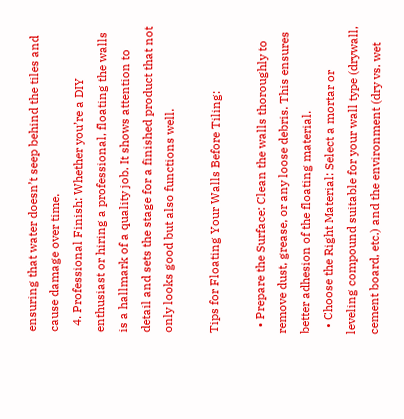ensuring that water doesn’t seep behind the tiles and cause damage over time.
  4. Professional Finish: Whether you’re a DIY enthusiast or hiring a professional, floating the walls is a hallmark of a quality job. It shows attention to detail and sets the stage for a finished product that not only looks good but also functions well.

Tips for Floating Your Walls Before Tiling:

  • Prepare the Surface: Clean the walls thoroughly to remove dust, grease, or any loose debris. This ensures better adhesion of the floating material.
  • Choose the Right Material: Select a mortar or leveling compound suitable for your wall type (drywall, cement board, etc.) and the environment (dry vs. wet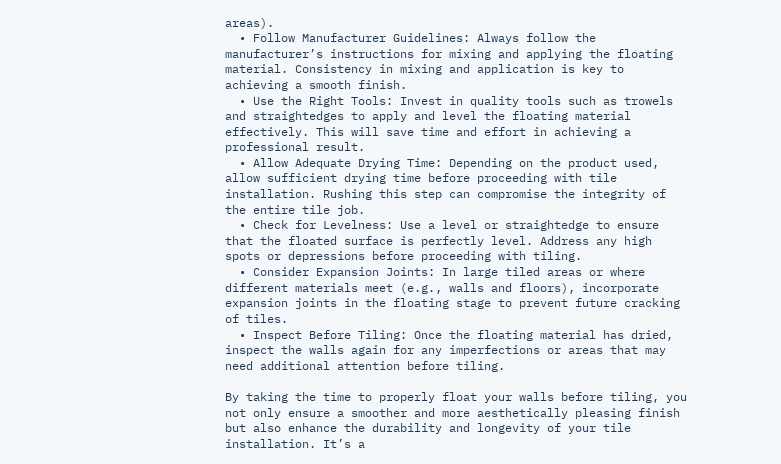areas).
  • Follow Manufacturer Guidelines: Always follow the manufacturer’s instructions for mixing and applying the floating material. Consistency in mixing and application is key to achieving a smooth finish.
  • Use the Right Tools: Invest in quality tools such as trowels and straightedges to apply and level the floating material effectively. This will save time and effort in achieving a professional result.
  • Allow Adequate Drying Time: Depending on the product used, allow sufficient drying time before proceeding with tile installation. Rushing this step can compromise the integrity of the entire tile job.
  • Check for Levelness: Use a level or straightedge to ensure that the floated surface is perfectly level. Address any high spots or depressions before proceeding with tiling.
  • Consider Expansion Joints: In large tiled areas or where different materials meet (e.g., walls and floors), incorporate expansion joints in the floating stage to prevent future cracking of tiles.
  • Inspect Before Tiling: Once the floating material has dried, inspect the walls again for any imperfections or areas that may need additional attention before tiling.

By taking the time to properly float your walls before tiling, you not only ensure a smoother and more aesthetically pleasing finish but also enhance the durability and longevity of your tile installation. It’s a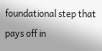foundational step that pays off in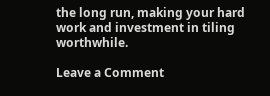the long run, making your hard work and investment in tiling worthwhile.

Leave a Comment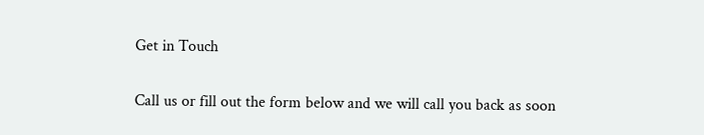Get in Touch

Call us or fill out the form below and we will call you back as soon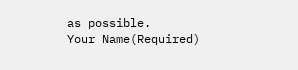as possible.
Your Name(Required)